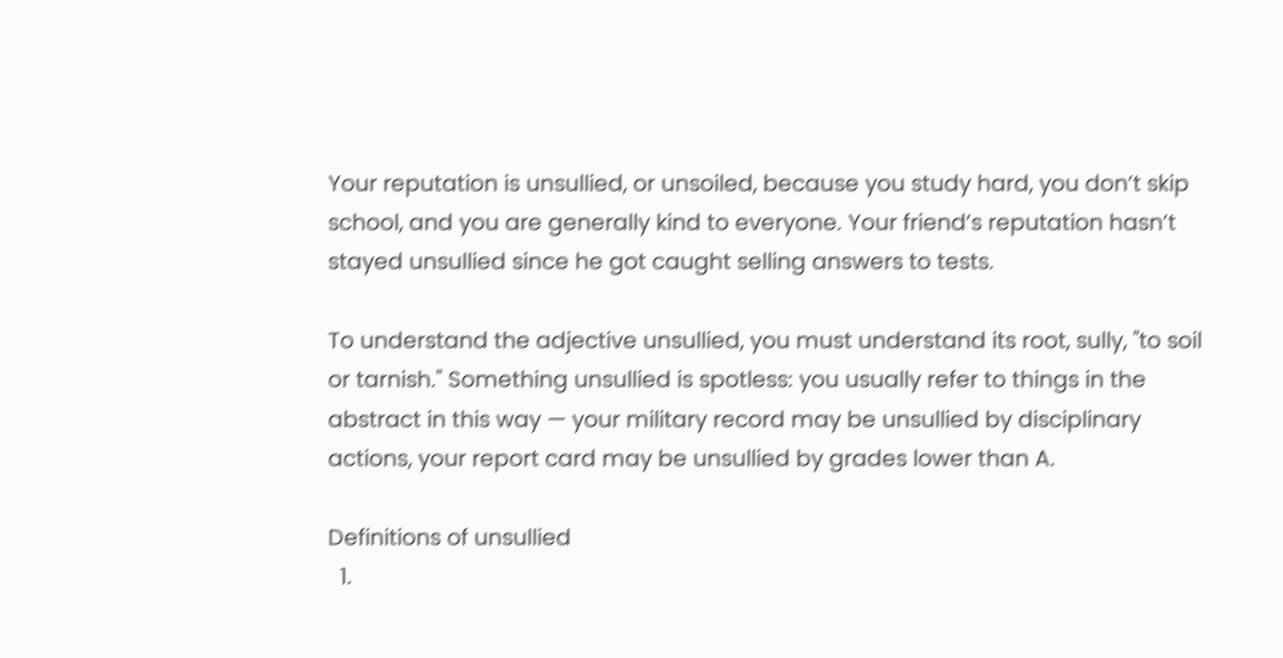Your reputation is unsullied, or unsoiled, because you study hard, you don’t skip school, and you are generally kind to everyone. Your friend’s reputation hasn’t stayed unsullied since he got caught selling answers to tests.

To understand the adjective unsullied, you must understand its root, sully, "to soil or tarnish." Something unsullied is spotless: you usually refer to things in the abstract in this way — your military record may be unsullied by disciplinary actions, your report card may be unsullied by grades lower than A.

Definitions of unsullied
  1.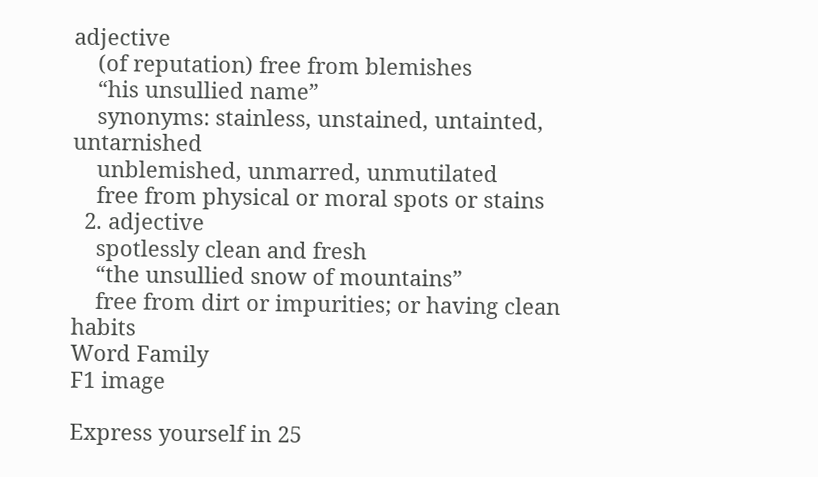adjective
    (of reputation) free from blemishes
    “his unsullied name”
    synonyms: stainless, unstained, untainted, untarnished
    unblemished, unmarred, unmutilated
    free from physical or moral spots or stains
  2. adjective
    spotlessly clean and fresh
    “the unsullied snow of mountains”
    free from dirt or impurities; or having clean habits
Word Family
F1 image

Express yourself in 25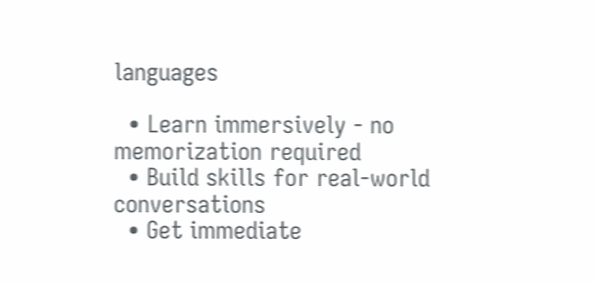languages

  • Learn immersively - no memorization required
  • Build skills for real-world conversations
  • Get immediate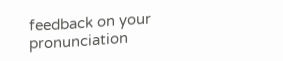feedback on your pronunciation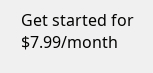Get started for $7.99/month